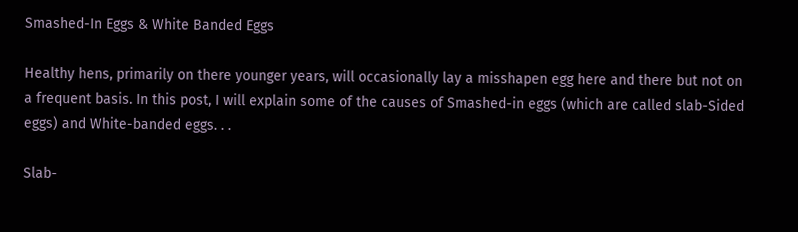Smashed-In Eggs & White Banded Eggs

Healthy hens, primarily on there younger years, will occasionally lay a misshapen egg here and there but not on a frequent basis. In this post, I will explain some of the causes of Smashed-in eggs (which are called slab-Sided eggs) and White-banded eggs. . .

Slab-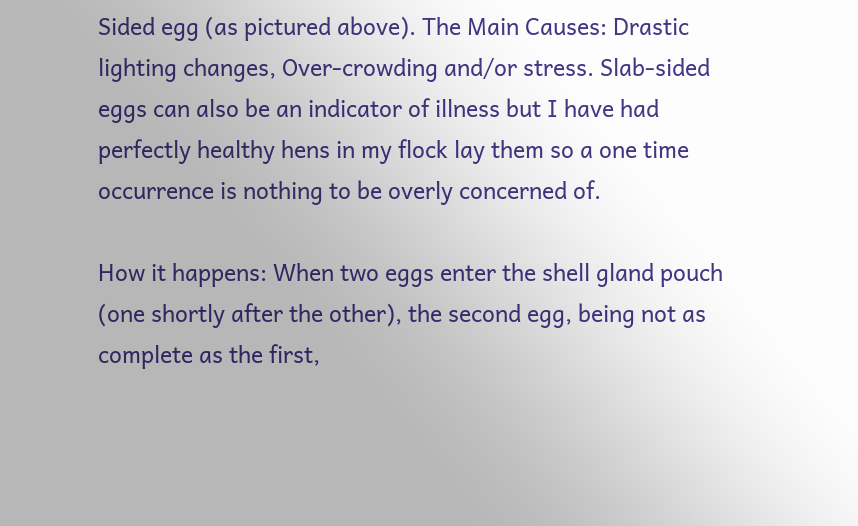Sided egg (as pictured above). The Main Causes: Drastic lighting changes, Over-crowding and/or stress. Slab-sided eggs can also be an indicator of illness but I have had perfectly healthy hens in my flock lay them so a one time occurrence is nothing to be overly concerned of.

How it happens: When two eggs enter the shell gland pouch (one shortly after the other), the second egg, being not as complete as the first,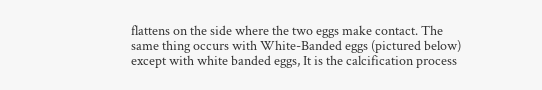flattens on the side where the two eggs make contact. The same thing occurs with White-Banded eggs (pictured below) except with white banded eggs, It is the calcification process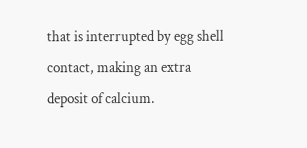that is interrupted by egg shell contact, making an extra deposit of calcium.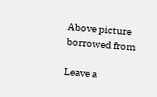Above picture borrowed from

Leave a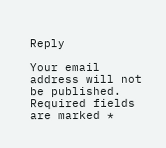Reply

Your email address will not be published. Required fields are marked *